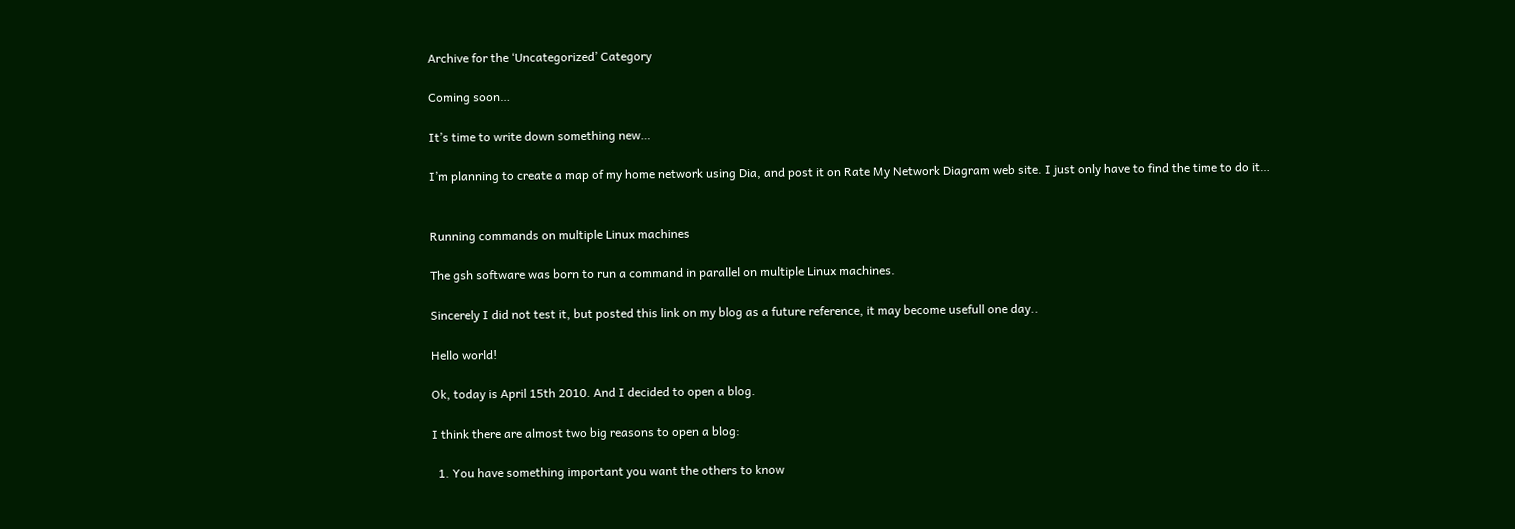Archive for the ‘Uncategorized’ Category

Coming soon…

It’s time to write down something new…

I’m planning to create a map of my home network using Dia, and post it on Rate My Network Diagram web site. I just only have to find the time to do it…


Running commands on multiple Linux machines

The gsh software was born to run a command in parallel on multiple Linux machines.

Sincerely I did not test it, but posted this link on my blog as a future reference, it may become usefull one day..

Hello world!

Ok, today is April 15th 2010. And I decided to open a blog.

I think there are almost two big reasons to open a blog:

  1. You have something important you want the others to know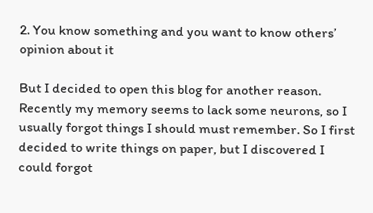2. You know something and you want to know others’ opinion about it

But I decided to open this blog for another reason. Recently my memory seems to lack some neurons, so I usually forgot things I should must remember. So I first decided to write things on paper, but I discovered I could forgot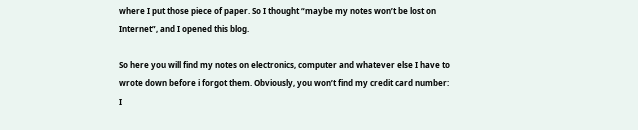where I put those piece of paper. So I thought “maybe my notes won’t be lost on Internet”, and I opened this blog.

So here you will find my notes on electronics, computer and whatever else I have to wrote down before i forgot them. Obviously, you won’t find my credit card number: I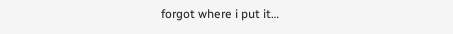forgot where i put it…